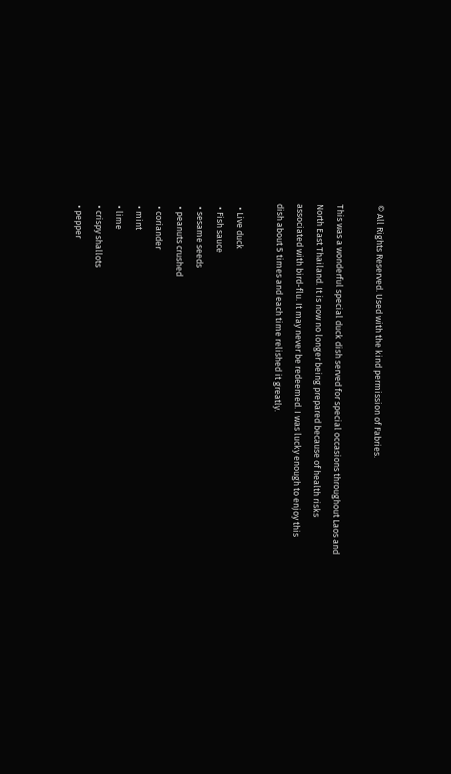© All Rights Reserved. Used with the kind permission of Fabries.

This was a wonderful special duck dish served for special occasions throughout Laos and North East Thailand. It is now no longer being prepared because of health risks associated with bird-flu. It may never be redeemed. I was lucky enough to enjoy this dish about 5 times and each time relished it greatly.

  • Live duck
  • Fish sauce
  • sesame seeds
  • peanuts crushed
  • coriander
  • mint
  • lime
  • crispy shallots
  • pepper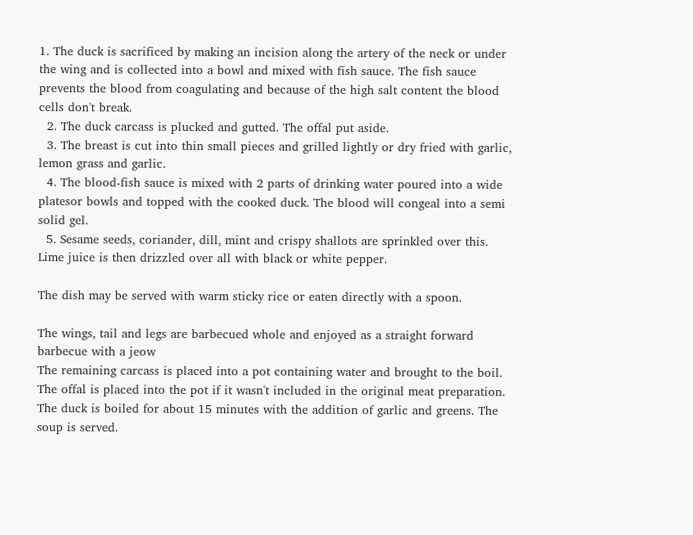1. The duck is sacrificed by making an incision along the artery of the neck or under the wing and is collected into a bowl and mixed with fish sauce. The fish sauce prevents the blood from coagulating and because of the high salt content the blood cells don't break.
  2. The duck carcass is plucked and gutted. The offal put aside.
  3. The breast is cut into thin small pieces and grilled lightly or dry fried with garlic, lemon grass and garlic.
  4. The blood-fish sauce is mixed with 2 parts of drinking water poured into a wide platesor bowls and topped with the cooked duck. The blood will congeal into a semi solid gel.
  5. Sesame seeds, coriander, dill, mint and crispy shallots are sprinkled over this. Lime juice is then drizzled over all with black or white pepper.

The dish may be served with warm sticky rice or eaten directly with a spoon.

The wings, tail and legs are barbecued whole and enjoyed as a straight forward barbecue with a jeow
The remaining carcass is placed into a pot containing water and brought to the boil.
The offal is placed into the pot if it wasn't included in the original meat preparation.
The duck is boiled for about 15 minutes with the addition of garlic and greens. The soup is served.